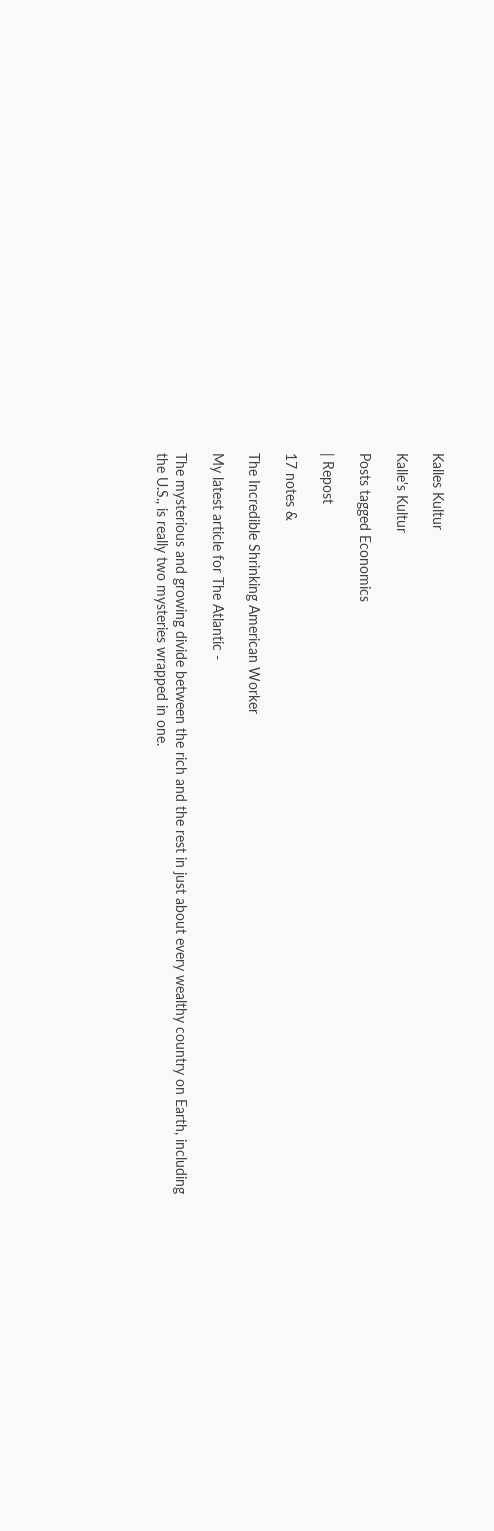Kalles Kultur

Kalle's Kultur

Posts tagged Economics

| Repost

17 notes &

The Incredible Shrinking American Worker

My latest article for The Atlantic -

The mysterious and growing divide between the rich and the rest in just about every wealthy country on Earth, including the U.S., is really two mysteries wrapped in one.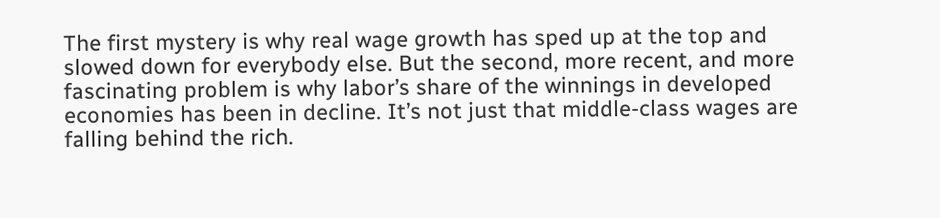The first mystery is why real wage growth has sped up at the top and slowed down for everybody else. But the second, more recent, and more fascinating problem is why labor’s share of the winnings in developed economies has been in decline. It’s not just that middle-class wages are falling behind the rich.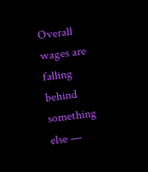Overall wages are falling behind something else —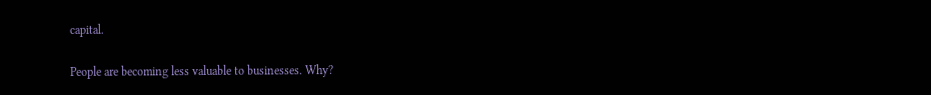capital.

People are becoming less valuable to businesses. Why?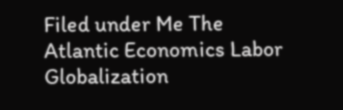Filed under Me The Atlantic Economics Labor Globalization